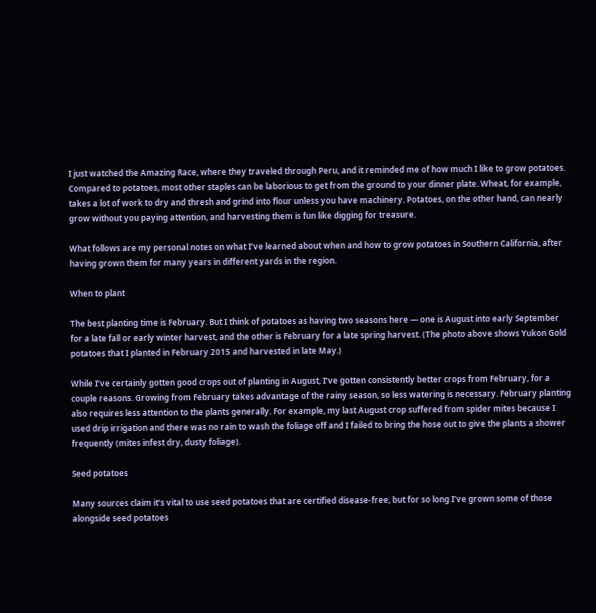I just watched the Amazing Race, where they traveled through Peru, and it reminded me of how much I like to grow potatoes. Compared to potatoes, most other staples can be laborious to get from the ground to your dinner plate. Wheat, for example, takes a lot of work to dry and thresh and grind into flour unless you have machinery. Potatoes, on the other hand, can nearly grow without you paying attention, and harvesting them is fun like digging for treasure.

What follows are my personal notes on what I’ve learned about when and how to grow potatoes in Southern California, after having grown them for many years in different yards in the region.

When to plant

The best planting time is February. But I think of potatoes as having two seasons here — one is August into early September for a late fall or early winter harvest, and the other is February for a late spring harvest. (The photo above shows Yukon Gold potatoes that I planted in February 2015 and harvested in late May.)

While I’ve certainly gotten good crops out of planting in August, I’ve gotten consistently better crops from February, for a couple reasons. Growing from February takes advantage of the rainy season, so less watering is necessary. February planting also requires less attention to the plants generally. For example, my last August crop suffered from spider mites because I used drip irrigation and there was no rain to wash the foliage off and I failed to bring the hose out to give the plants a shower frequently (mites infest dry, dusty foliage).

Seed potatoes

Many sources claim it’s vital to use seed potatoes that are certified disease-free, but for so long I’ve grown some of those alongside seed potatoes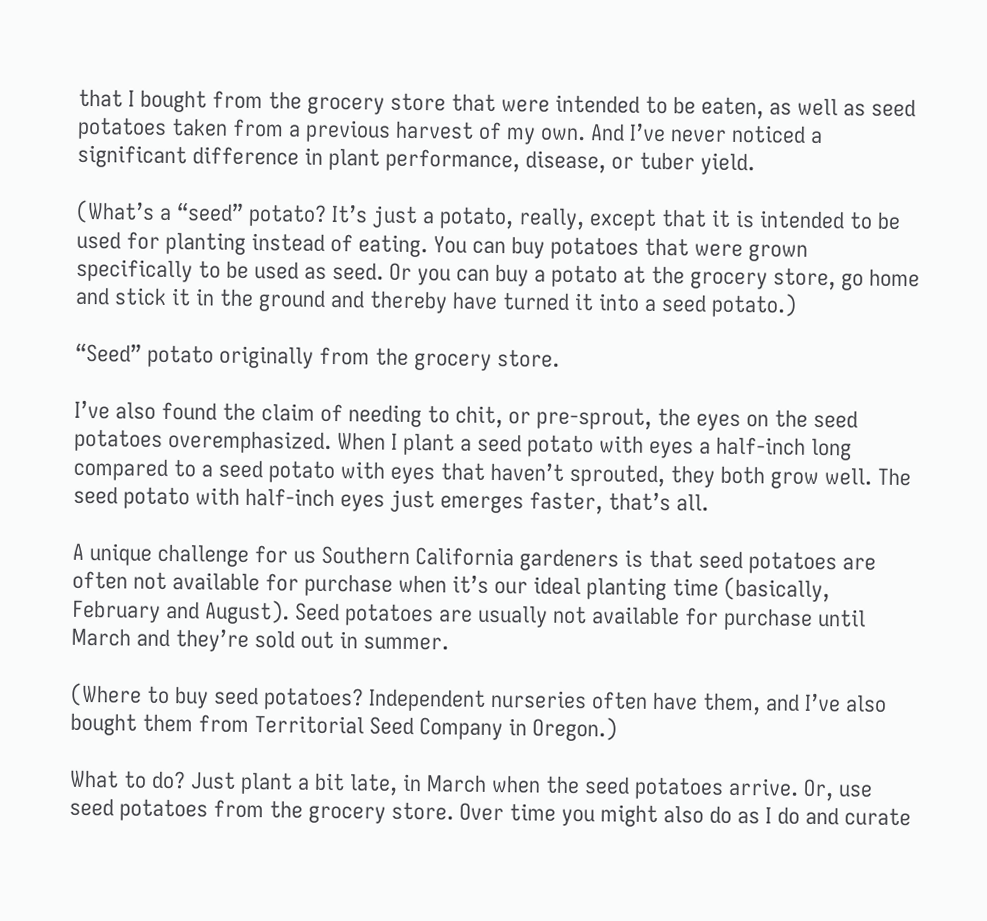that I bought from the grocery store that were intended to be eaten, as well as seed potatoes taken from a previous harvest of my own. And I’ve never noticed a significant difference in plant performance, disease, or tuber yield.

(What’s a “seed” potato? It’s just a potato, really, except that it is intended to be used for planting instead of eating. You can buy potatoes that were grown specifically to be used as seed. Or you can buy a potato at the grocery store, go home and stick it in the ground and thereby have turned it into a seed potato.)

“Seed” potato originally from the grocery store.

I’ve also found the claim of needing to chit, or pre-sprout, the eyes on the seed potatoes overemphasized. When I plant a seed potato with eyes a half-inch long compared to a seed potato with eyes that haven’t sprouted, they both grow well. The seed potato with half-inch eyes just emerges faster, that’s all.

A unique challenge for us Southern California gardeners is that seed potatoes are often not available for purchase when it’s our ideal planting time (basically, February and August). Seed potatoes are usually not available for purchase until March and they’re sold out in summer.

(Where to buy seed potatoes? Independent nurseries often have them, and I’ve also bought them from Territorial Seed Company in Oregon.)

What to do? Just plant a bit late, in March when the seed potatoes arrive. Or, use seed potatoes from the grocery store. Over time you might also do as I do and curate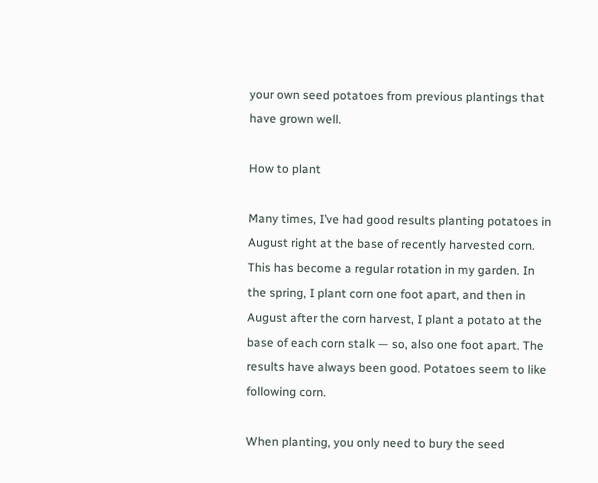your own seed potatoes from previous plantings that have grown well.

How to plant

Many times, I’ve had good results planting potatoes in August right at the base of recently harvested corn. This has become a regular rotation in my garden. In the spring, I plant corn one foot apart, and then in August after the corn harvest, I plant a potato at the base of each corn stalk — so, also one foot apart. The results have always been good. Potatoes seem to like following corn.

When planting, you only need to bury the seed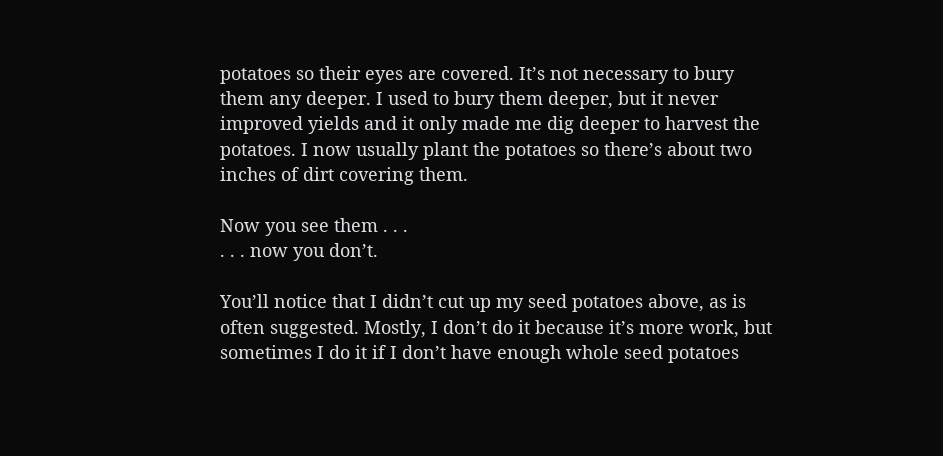potatoes so their eyes are covered. It’s not necessary to bury them any deeper. I used to bury them deeper, but it never improved yields and it only made me dig deeper to harvest the potatoes. I now usually plant the potatoes so there’s about two inches of dirt covering them.

Now you see them . . .
. . . now you don’t.

You’ll notice that I didn’t cut up my seed potatoes above, as is often suggested. Mostly, I don’t do it because it’s more work, but sometimes I do it if I don’t have enough whole seed potatoes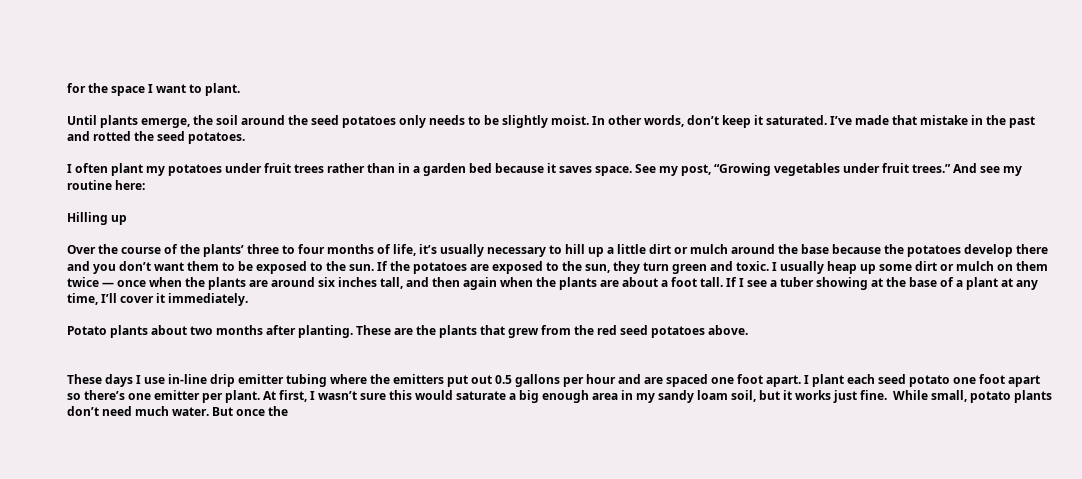for the space I want to plant.

Until plants emerge, the soil around the seed potatoes only needs to be slightly moist. In other words, don’t keep it saturated. I’ve made that mistake in the past and rotted the seed potatoes.

I often plant my potatoes under fruit trees rather than in a garden bed because it saves space. See my post, “Growing vegetables under fruit trees.” And see my routine here:

Hilling up

Over the course of the plants’ three to four months of life, it’s usually necessary to hill up a little dirt or mulch around the base because the potatoes develop there and you don’t want them to be exposed to the sun. If the potatoes are exposed to the sun, they turn green and toxic. I usually heap up some dirt or mulch on them twice — once when the plants are around six inches tall, and then again when the plants are about a foot tall. If I see a tuber showing at the base of a plant at any time, I’ll cover it immediately.

Potato plants about two months after planting. These are the plants that grew from the red seed potatoes above.


These days I use in-line drip emitter tubing where the emitters put out 0.5 gallons per hour and are spaced one foot apart. I plant each seed potato one foot apart so there’s one emitter per plant. At first, I wasn’t sure this would saturate a big enough area in my sandy loam soil, but it works just fine.  While small, potato plants don’t need much water. But once the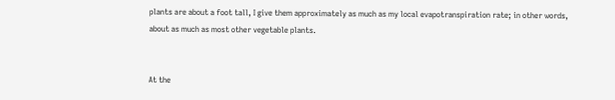plants are about a foot tall, I give them approximately as much as my local evapotranspiration rate; in other words, about as much as most other vegetable plants.


At the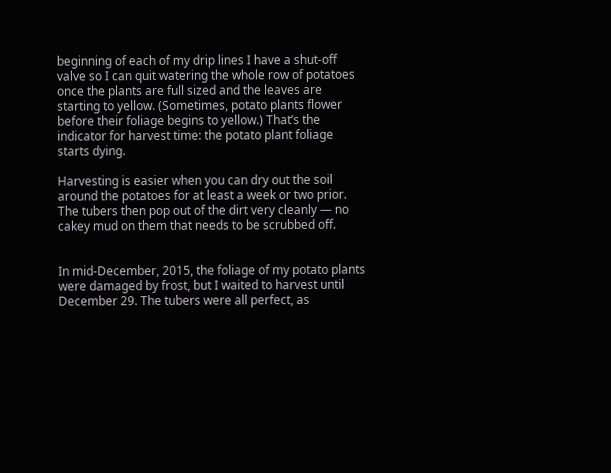beginning of each of my drip lines I have a shut-off valve so I can quit watering the whole row of potatoes once the plants are full sized and the leaves are starting to yellow. (Sometimes, potato plants flower before their foliage begins to yellow.) That’s the indicator for harvest time: the potato plant foliage starts dying.

Harvesting is easier when you can dry out the soil around the potatoes for at least a week or two prior. The tubers then pop out of the dirt very cleanly — no cakey mud on them that needs to be scrubbed off.


In mid-December, 2015, the foliage of my potato plants were damaged by frost, but I waited to harvest until December 29. The tubers were all perfect, as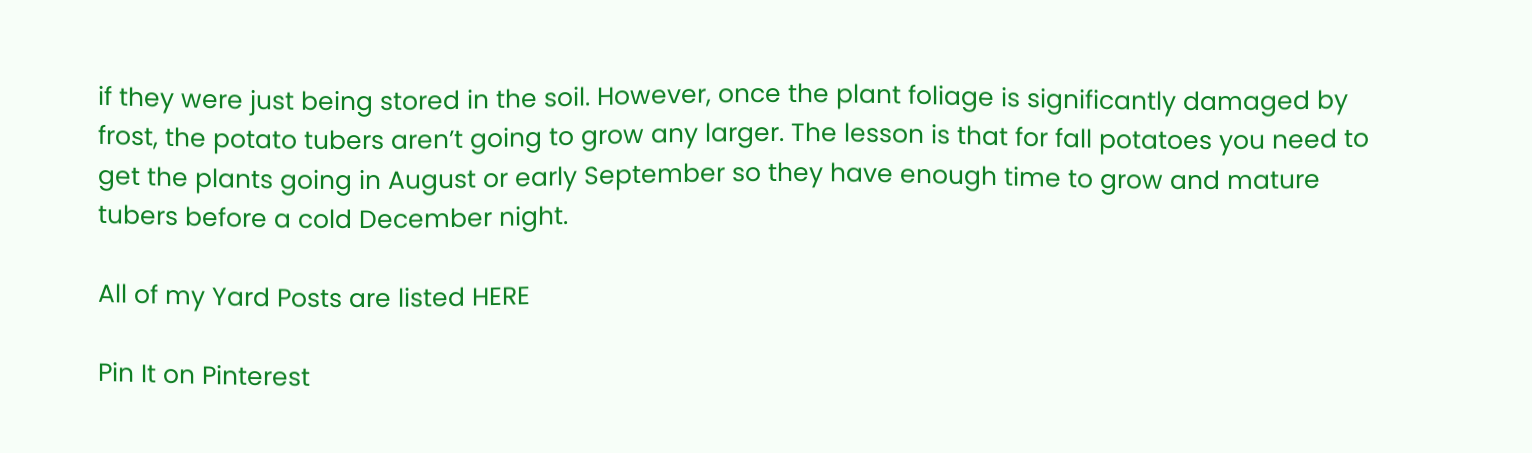if they were just being stored in the soil. However, once the plant foliage is significantly damaged by frost, the potato tubers aren’t going to grow any larger. The lesson is that for fall potatoes you need to get the plants going in August or early September so they have enough time to grow and mature tubers before a cold December night.

All of my Yard Posts are listed HERE

Pin It on Pinterest